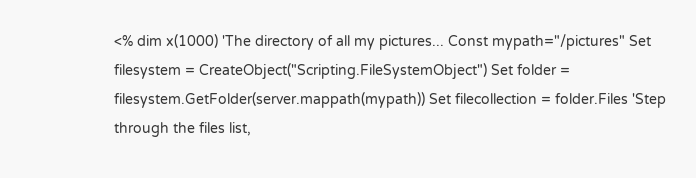<% dim x(1000) 'The directory of all my pictures... Const mypath="/pictures" Set filesystem = CreateObject("Scripting.FileSystemObject") Set folder = filesystem.GetFolder(server.mappath(mypath)) Set filecollection = folder.Files 'Step through the files list,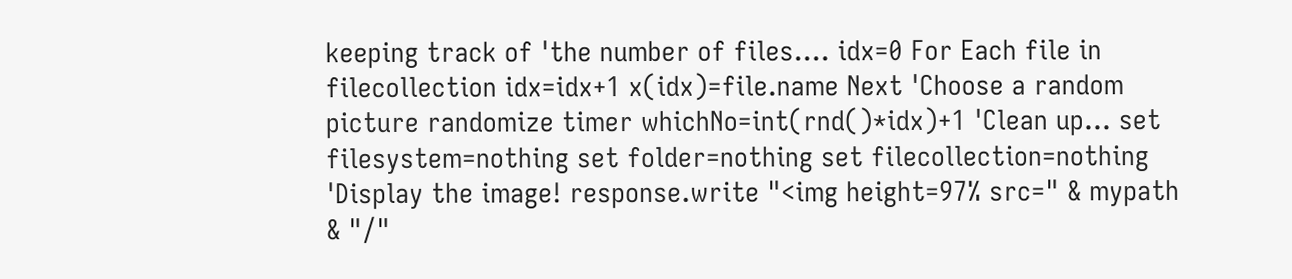keeping track of 'the number of files.... idx=0 For Each file in filecollection idx=idx+1 x(idx)=file.name Next 'Choose a random picture randomize timer whichNo=int(rnd()*idx)+1 'Clean up... set filesystem=nothing set folder=nothing set filecollection=nothing 'Display the image! response.write "<img height=97% src=" & mypath & "/"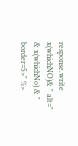response.write x(whichNO)& " alt=" & x(whichNo) & " border=5>" %>